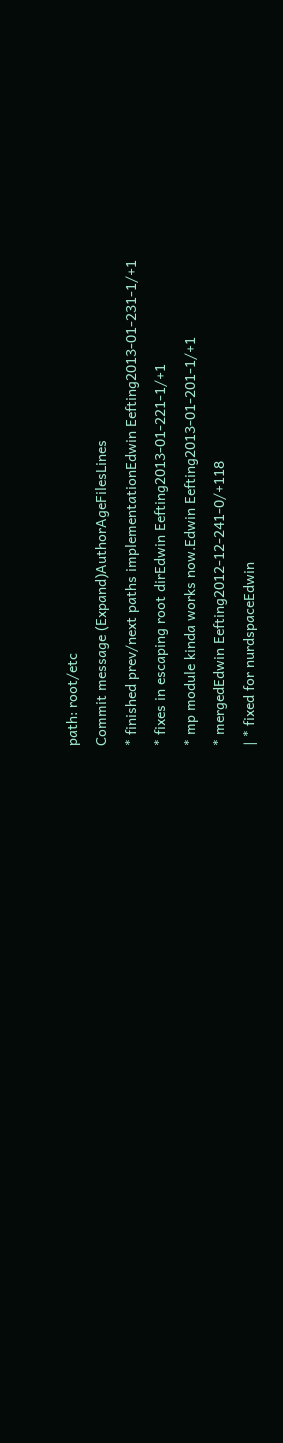path: root/etc
Commit message (Expand)AuthorAgeFilesLines
* finished prev/next paths implementationEdwin Eefting2013-01-231-1/+1
* fixes in escaping root dirEdwin Eefting2013-01-221-1/+1
* mp module kinda works now.Edwin Eefting2013-01-201-1/+1
* mergedEdwin Eefting2012-12-241-0/+118
| * fixed for nurdspaceEdwin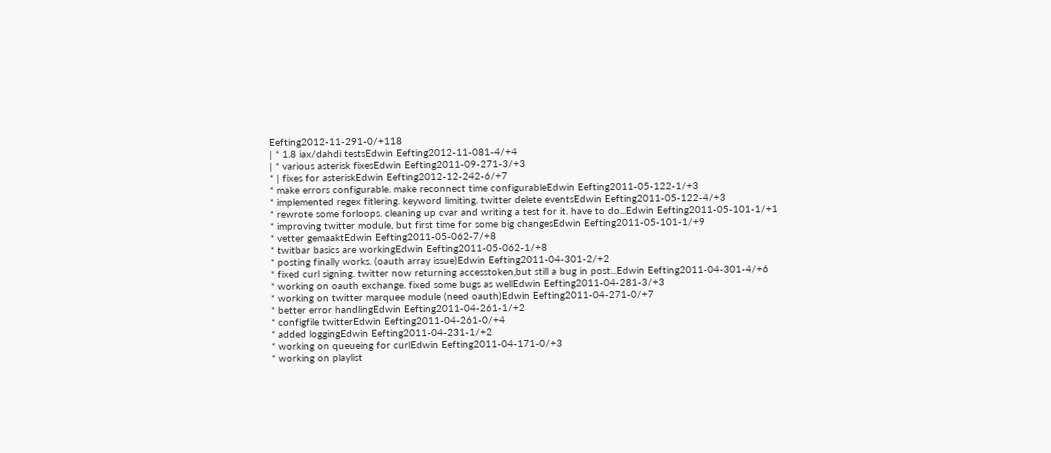Eefting2012-11-291-0/+118
| * 1.8 iax/dahdi testsEdwin Eefting2012-11-081-4/+4
| * various asterisk fixesEdwin Eefting2011-09-271-3/+3
* | fixes for asteriskEdwin Eefting2012-12-242-6/+7
* make errors configurable. make reconnect time configurableEdwin Eefting2011-05-122-1/+3
* implemented regex fitlering. keyword limiting. twitter delete eventsEdwin Eefting2011-05-122-4/+3
* rewrote some forloops. cleaning up cvar and writing a test for it. have to do...Edwin Eefting2011-05-101-1/+1
* improving twitter module, but first time for some big changesEdwin Eefting2011-05-101-1/+9
* vetter gemaaktEdwin Eefting2011-05-062-7/+8
* twitbar basics are workingEdwin Eefting2011-05-062-1/+8
* posting finally works. (oauth array issue)Edwin Eefting2011-04-301-2/+2
* fixed curl signing. twitter now returning accesstoken,but still a bug in post...Edwin Eefting2011-04-301-4/+6
* working on oauth exchange. fixed some bugs as wellEdwin Eefting2011-04-281-3/+3
* working on twitter marquee module (need oauth)Edwin Eefting2011-04-271-0/+7
* better error handlingEdwin Eefting2011-04-261-1/+2
* configfile twitterEdwin Eefting2011-04-261-0/+4
* added loggingEdwin Eefting2011-04-231-1/+2
* working on queueing for curlEdwin Eefting2011-04-171-0/+3
* working on playlist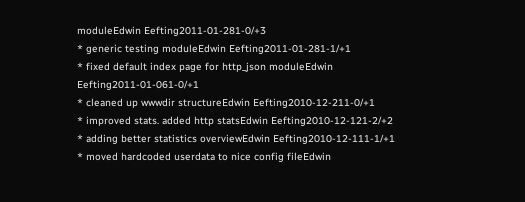moduleEdwin Eefting2011-01-281-0/+3
* generic testing moduleEdwin Eefting2011-01-281-1/+1
* fixed default index page for http_json moduleEdwin Eefting2011-01-061-0/+1
* cleaned up wwwdir structureEdwin Eefting2010-12-211-0/+1
* improved stats. added http statsEdwin Eefting2010-12-121-2/+2
* adding better statistics overviewEdwin Eefting2010-12-111-1/+1
* moved hardcoded userdata to nice config fileEdwin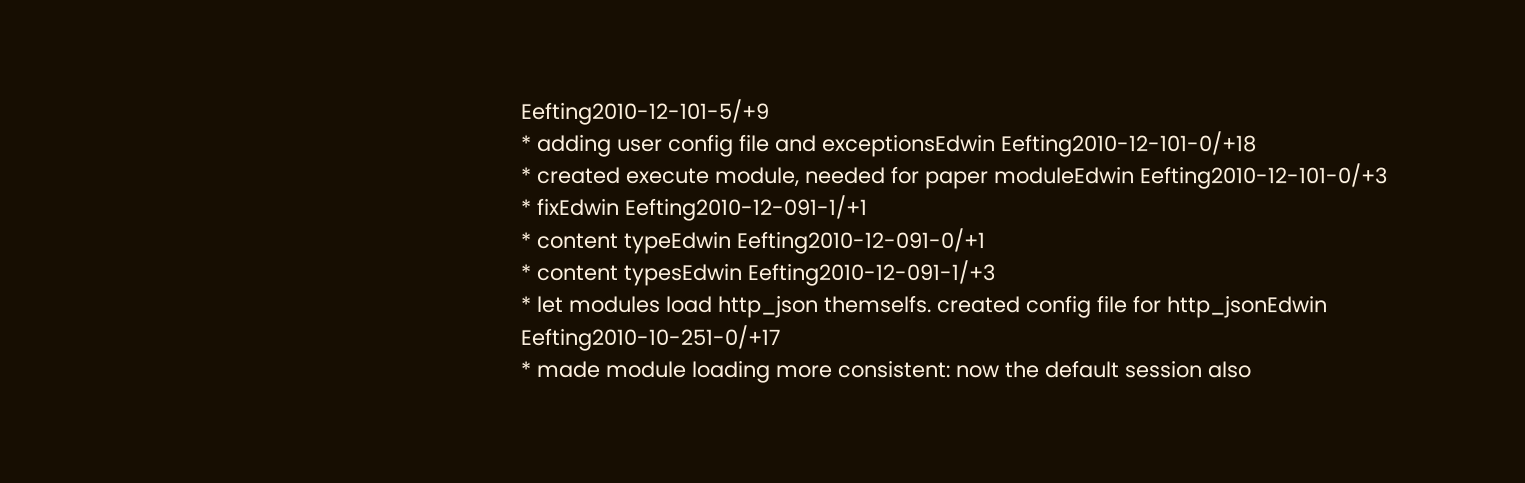Eefting2010-12-101-5/+9
* adding user config file and exceptionsEdwin Eefting2010-12-101-0/+18
* created execute module, needed for paper moduleEdwin Eefting2010-12-101-0/+3
* fixEdwin Eefting2010-12-091-1/+1
* content typeEdwin Eefting2010-12-091-0/+1
* content typesEdwin Eefting2010-12-091-1/+3
* let modules load http_json themselfs. created config file for http_jsonEdwin Eefting2010-10-251-0/+17
* made module loading more consistent: now the default session also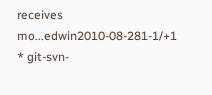receives mo...edwin2010-08-281-1/+1
* git-svn-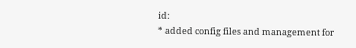id:
* added config files and management for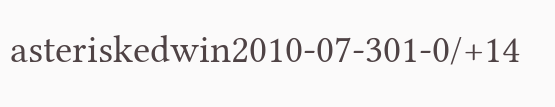asteriskedwin2010-07-301-0/+14